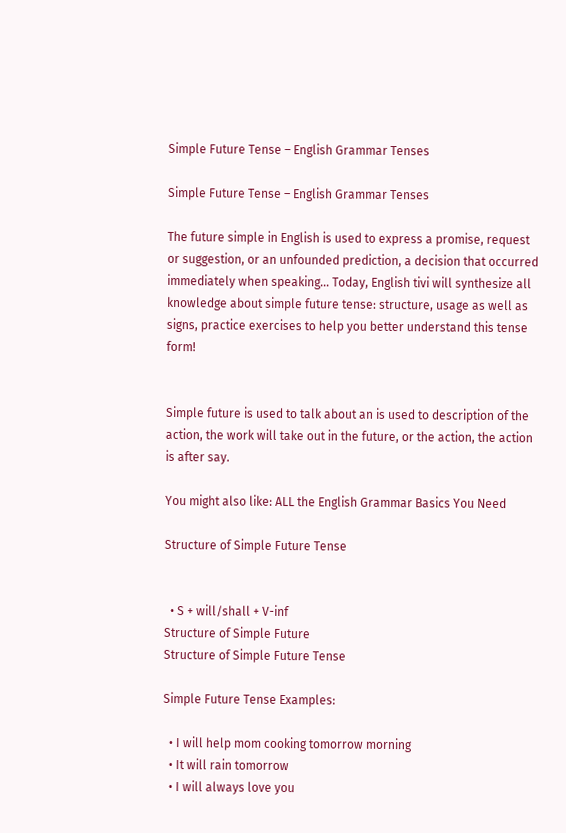Simple Future Tense – English Grammar Tenses

Simple Future Tense – English Grammar Tenses

The future simple in English is used to express a promise, request or suggestion, or an unfounded prediction, a decision that occurred immediately when speaking… Today, English tivi will synthesize all knowledge about simple future tense: structure, usage as well as signs, practice exercises to help you better understand this tense form!


Simple future is used to talk about an is used to description of the action, the work will take out in the future, or the action, the action is after say.

You might also like: ALL the English Grammar Basics You Need

Structure of Simple Future Tense


  • S + will/shall + V-inf
Structure of Simple Future
Structure of Simple Future Tense

Simple Future Tense Examples:

  • I will help mom cooking tomorrow morning
  • It will rain tomorrow
  • I will always love you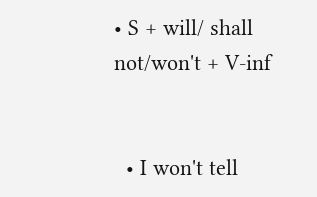• S + will/ shall not/won't + V-inf


  • I won't tell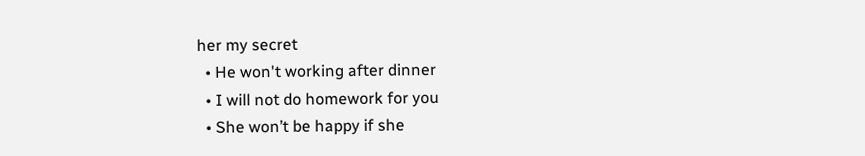her my secret
  • He won't working after dinner
  • I will not do homework for you
  • She won’t be happy if she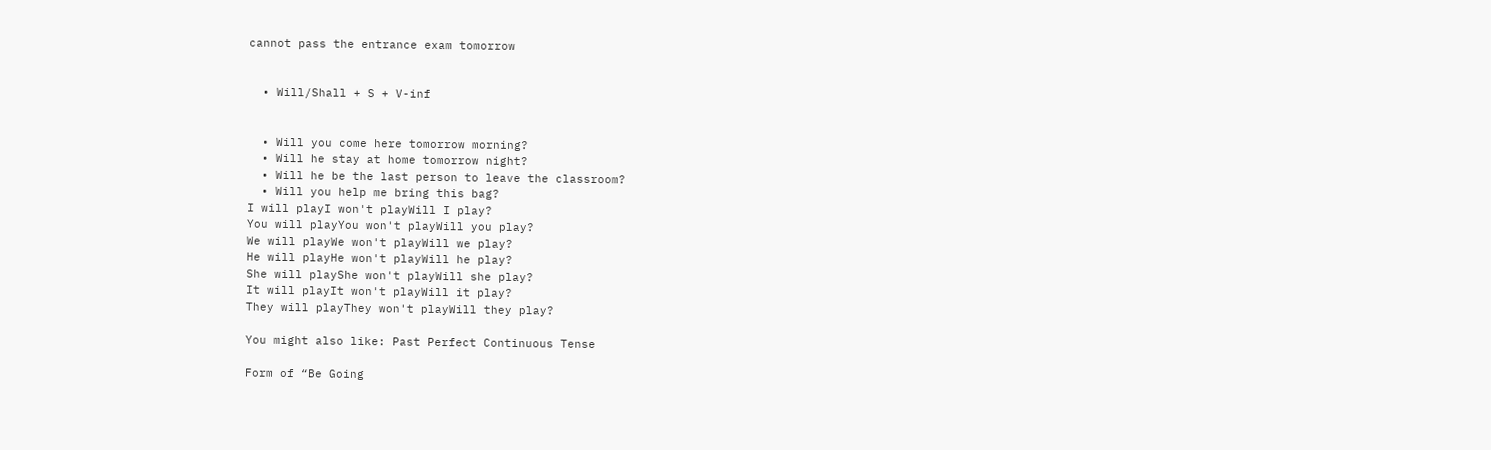cannot pass the entrance exam tomorrow


  • Will/Shall + S + V-inf


  • Will you come here tomorrow morning?
  • Will he stay at home tomorrow night?
  • Will he be the last person to leave the classroom?
  • Will you help me bring this bag?
I will playI won't playWill I play?
You will playYou won't playWill you play?
We will playWe won't playWill we play?
He will playHe won't playWill he play?
She will playShe won't playWill she play?
It will playIt won't playWill it play?
They will playThey won't playWill they play?

You might also like: Past Perfect Continuous Tense

Form of “Be Going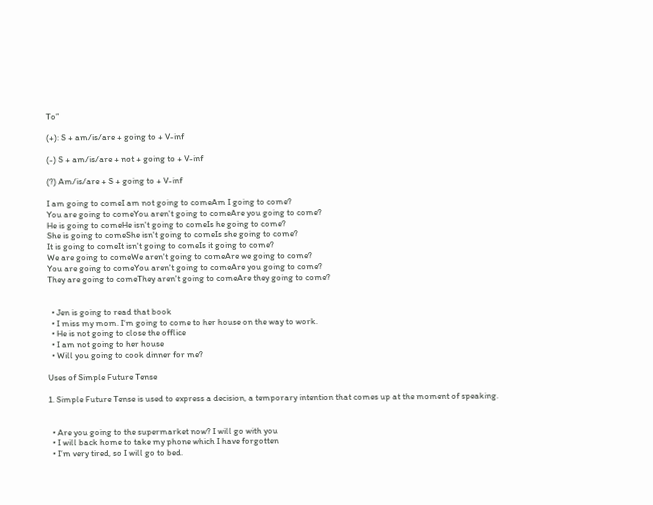To”

(+): S + am/is/are + going to + V-inf

(-) S + am/is/are + not + going to + V-inf

(?) Am/is/are + S + going to + V-inf

I am going to comeI am not going to comeAm I going to come?
You are going to comeYou aren't going to comeAre you going to come?
He is going to comeHe isn't going to comeIs he going to come?
She is going to comeShe isn't going to comeIs she going to come?
It is going to comeIt isn't going to comeIs it going to come?
We are going to comeWe aren't going to comeAre we going to come?
You are going to comeYou aren't going to comeAre you going to come?
They are going to comeThey aren't going to comeAre they going to come?


  • Jen is going to read that book
  • I miss my mom. I‘m going to come to her house on the way to work.
  • He is not going to close the offlice
  • I am not going to her house
  • Will you going to cook dinner for me?

Uses of Simple Future Tense

1. Simple Future Tense is used to express a decision, a temporary intention that comes up at the moment of speaking.


  • Are you going to the supermarket now? I will go with you
  • I will back home to take my phone which I have forgotten
  • I’m very tired, so I will go to bed.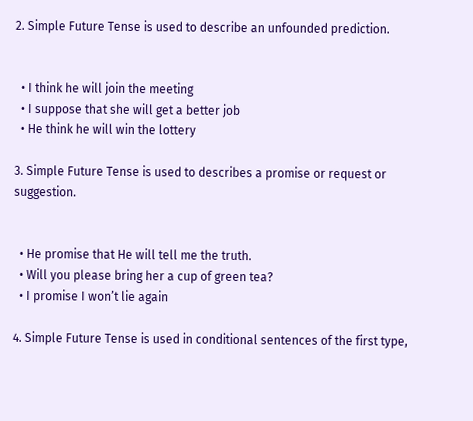2. Simple Future Tense is used to describe an unfounded prediction.


  • I think he will join the meeting
  • I suppose that she will get a better job
  • He think he will win the lottery

3. Simple Future Tense is used to describes a promise or request or suggestion.


  • He promise that He will tell me the truth.
  • Will you please bring her a cup of green tea?
  • I promise I won’t lie again

4. Simple Future Tense is used in conditional sentences of the first type,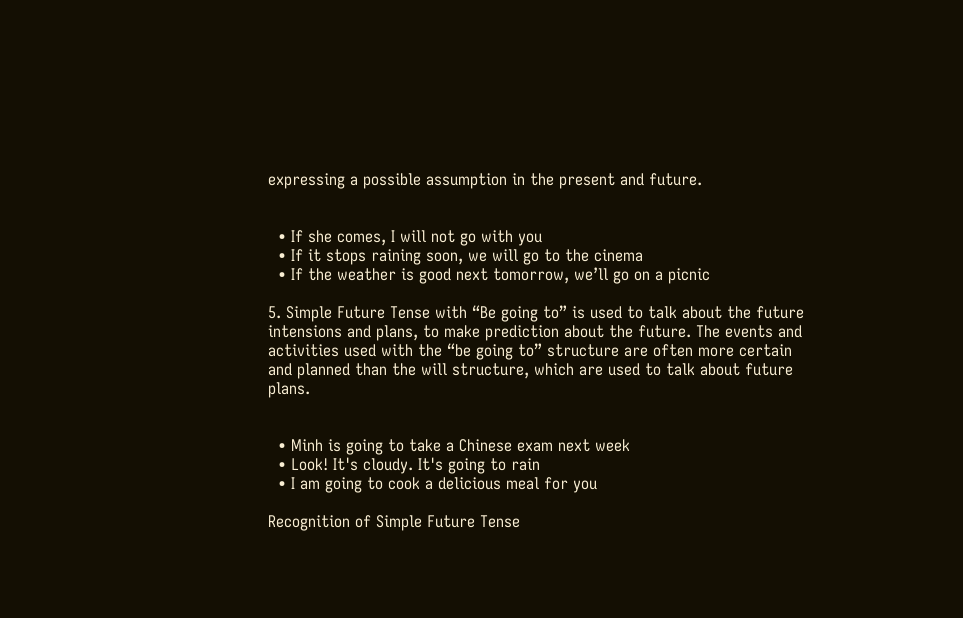expressing a possible assumption in the present and future.


  • If she comes, I will not go with you
  • If it stops raining soon, we will go to the cinema
  • If the weather is good next tomorrow, we’ll go on a picnic

5. Simple Future Tense with “Be going to” is used to talk about the future intensions and plans, to make prediction about the future. The events and activities used with the “be going to” structure are often more certain and planned than the will structure, which are used to talk about future plans.


  • Minh is going to take a Chinese exam next week
  • Look! It's cloudy. It's going to rain
  • I am going to cook a delicious meal for you

Recognition of Simple Future Tense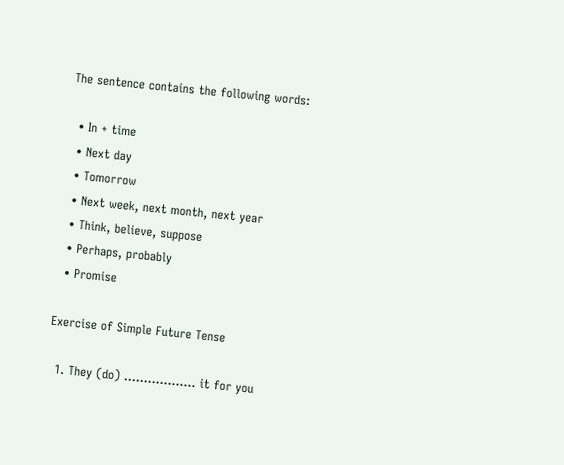The sentence contains the following words:

  • In + time
  • Next day
  • Tomorrow
  • Next week, next month, next year
  • Think, believe, suppose
  • Perhaps, probably
  • Promise

Exercise of Simple Future Tense

  1. They (do) ……………… it for you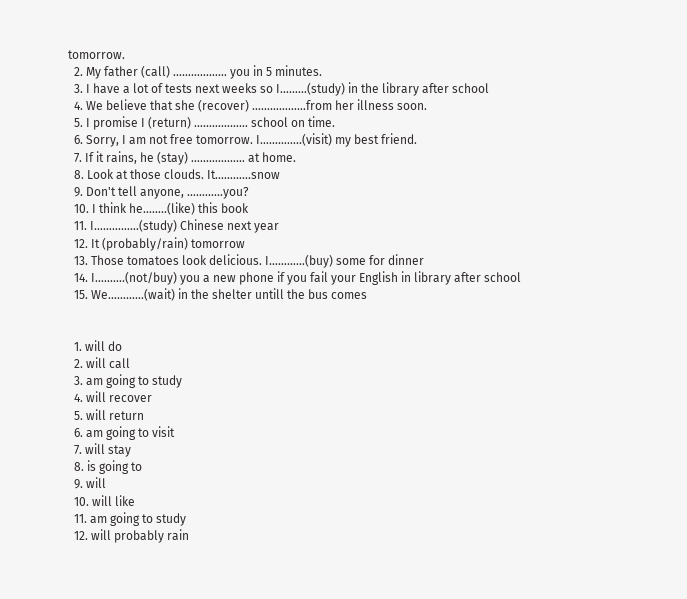tomorrow.
  2. My father (call) ……………… you in 5 minutes.
  3. I have a lot of tests next weeks so I………(study) in the library after school
  4. We believe that she (recover) ………………from her illness soon.
  5. I promise I (return) ……………… school on time.
  6. Sorry, I am not free tomorrow. I…………..(visit) my best friend.
  7. If it rains, he (stay) ……………… at home.
  8. Look at those clouds. It…………snow
  9. Don't tell anyone, …………you?
  10. I think he……..(like) this book
  11. I……………(study) Chinese next year
  12. It (probably/rain) tomorrow
  13. Those tomatoes look delicious. I…………(buy) some for dinner
  14. I……….(not/buy) you a new phone if you fail your English in library after school
  15. We…………(wait) in the shelter untill the bus comes


  1. will do
  2. will call
  3. am going to study
  4. will recover
  5. will return
  6. am going to visit
  7. will stay
  8. is going to
  9. will
  10. will like
  11. am going to study
  12. will probably rain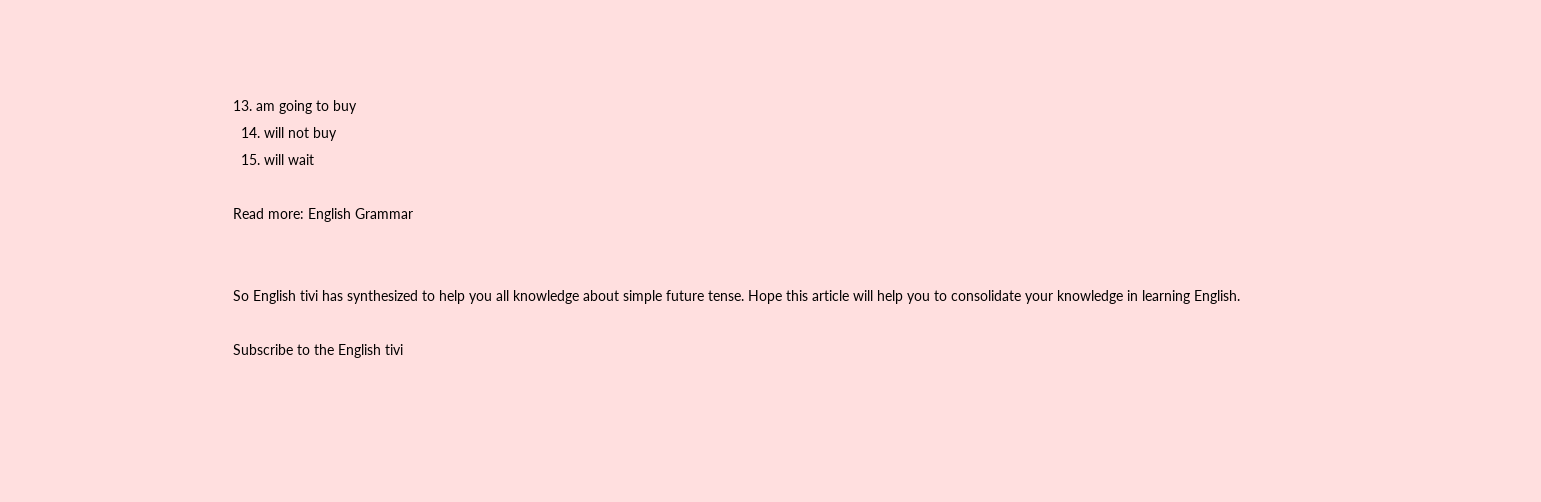13. am going to buy
  14. will not buy
  15. will wait

Read more: English Grammar


So English tivi has synthesized to help you all knowledge about simple future tense. Hope this article will help you to consolidate your knowledge in learning English.

Subscribe to the English tivi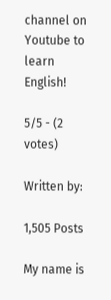channel on Youtube to learn English!

5/5 - (2 votes)

Written by:

1,505 Posts

My name is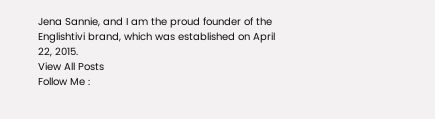Jena Sannie, and I am the proud founder of the Englishtivi brand, which was established on April 22, 2015.
View All Posts
Follow Me :